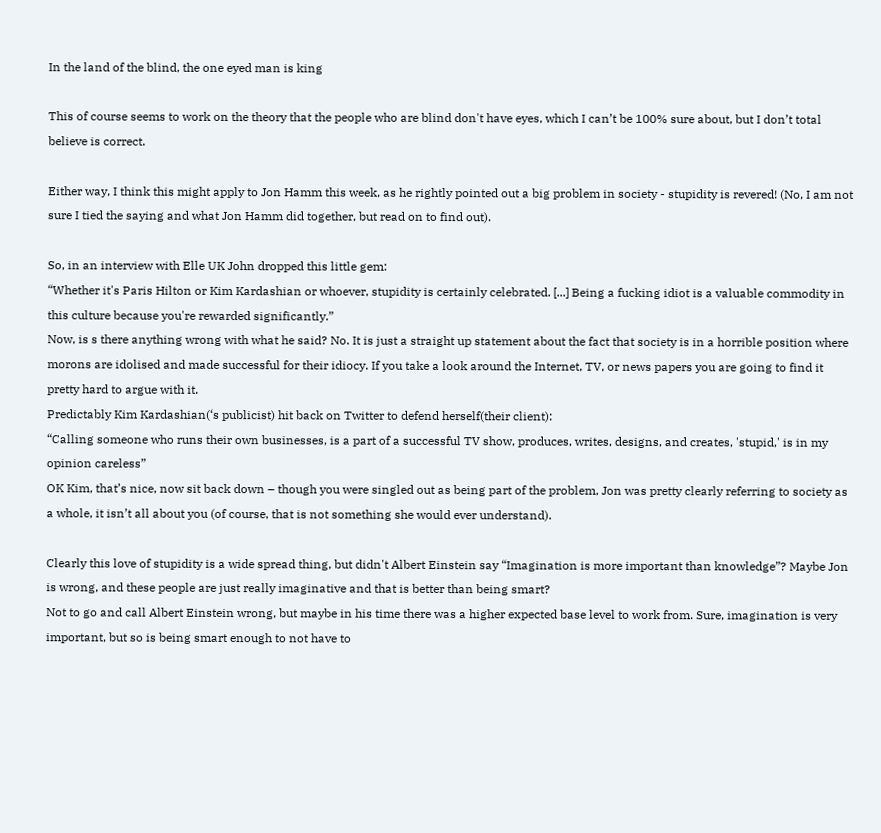In the land of the blind, the one eyed man is king

This of course seems to work on the theory that the people who are blind don't have eyes, which I can’t be 100% sure about, but I don’t total believe is correct.

Either way, I think this might apply to Jon Hamm this week, as he rightly pointed out a big problem in society - stupidity is revered! (No, I am not sure I tied the saying and what Jon Hamm did together, but read on to find out).

So, in an interview with Elle UK John dropped this little gem:
“Whether it's Paris Hilton or Kim Kardashian or whoever, stupidity is certainly celebrated. [...] Being a fucking idiot is a valuable commodity in this culture because you're rewarded significantly.”
Now, is s there anything wrong with what he said? No. It is just a straight up statement about the fact that society is in a horrible position where morons are idolised and made successful for their idiocy. If you take a look around the Internet, TV, or news papers you are going to find it pretty hard to argue with it.
Predictably Kim Kardashian(‘s publicist) hit back on Twitter to defend herself(their client):
“Calling someone who runs their own businesses, is a part of a successful TV show, produces, writes, designs, and creates, 'stupid,' is in my opinion careless”
OK Kim, that’s nice, now sit back down – though you were singled out as being part of the problem, Jon was pretty clearly referring to society as a whole, it isn’t all about you (of course, that is not something she would ever understand).

Clearly this love of stupidity is a wide spread thing, but didn't Albert Einstein say “Imagination is more important than knowledge”? Maybe Jon is wrong, and these people are just really imaginative and that is better than being smart?
Not to go and call Albert Einstein wrong, but maybe in his time there was a higher expected base level to work from. Sure, imagination is very important, but so is being smart enough to not have to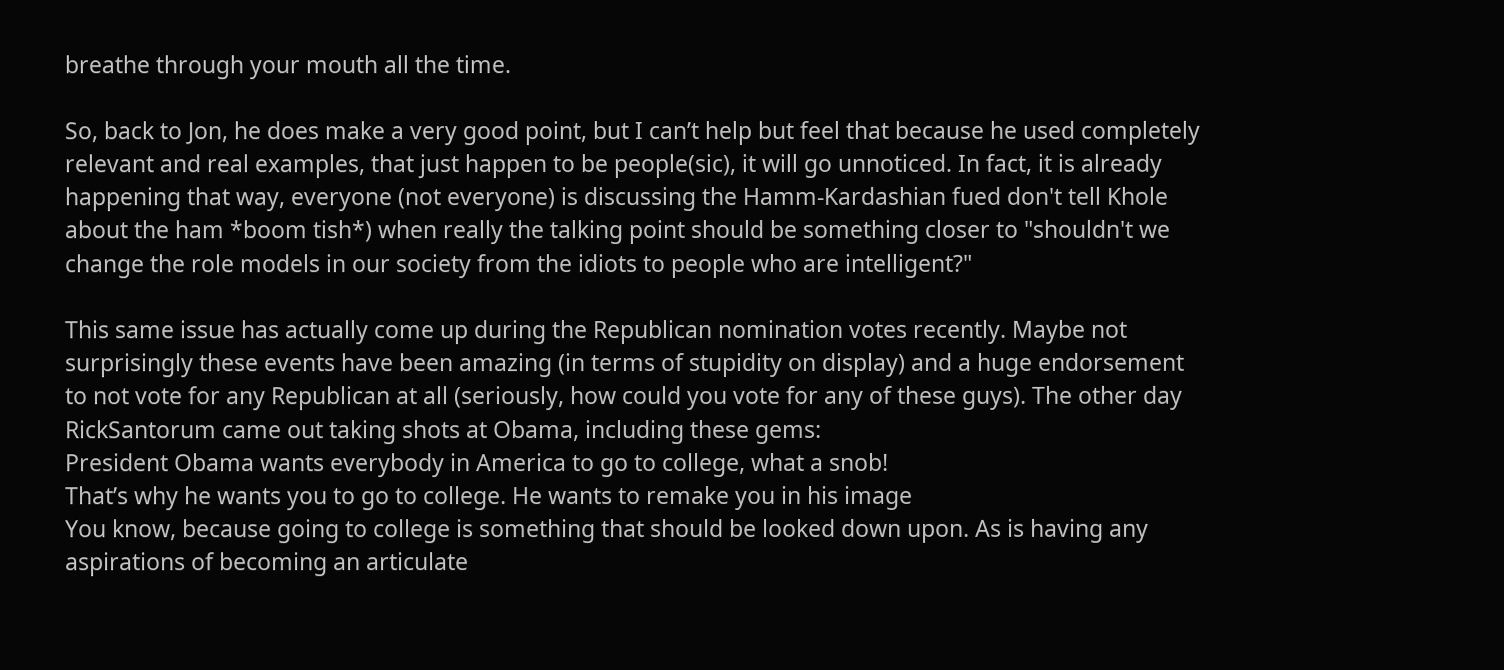breathe through your mouth all the time.

So, back to Jon, he does make a very good point, but I can’t help but feel that because he used completely relevant and real examples, that just happen to be people(sic), it will go unnoticed. In fact, it is already happening that way, everyone (not everyone) is discussing the Hamm-Kardashian fued don't tell Khole about the ham *boom tish*) when really the talking point should be something closer to "shouldn't we change the role models in our society from the idiots to people who are intelligent?"

This same issue has actually come up during the Republican nomination votes recently. Maybe not surprisingly these events have been amazing (in terms of stupidity on display) and a huge endorsement to not vote for any Republican at all (seriously, how could you vote for any of these guys). The other day RickSantorum came out taking shots at Obama, including these gems:
President Obama wants everybody in America to go to college, what a snob!
That’s why he wants you to go to college. He wants to remake you in his image
You know, because going to college is something that should be looked down upon. As is having any aspirations of becoming an articulate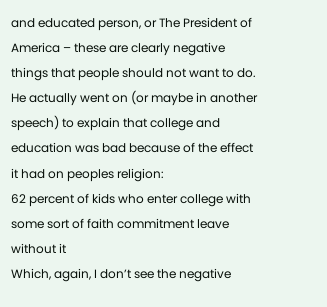and educated person, or The President of America – these are clearly negative things that people should not want to do. He actually went on (or maybe in another speech) to explain that college and education was bad because of the effect it had on peoples religion:
62 percent of kids who enter college with some sort of faith commitment leave without it
Which, again, I don’t see the negative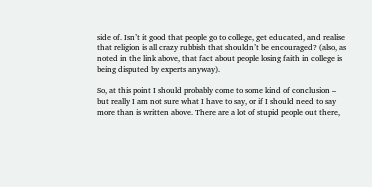side of. Isn’t it good that people go to college, get educated, and realise that religion is all crazy rubbish that shouldn’t be encouraged? (also, as noted in the link above, that fact about people losing faith in college is being disputed by experts anyway).

So, at this point I should probably come to some kind of conclusion – but really I am not sure what I have to say, or if I should need to say more than is written above. There are a lot of stupid people out there,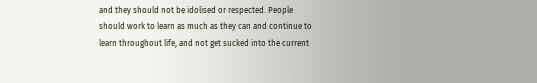and they should not be idolised or respected. People should work to learn as much as they can and continue to learn throughout life, and not get sucked into the current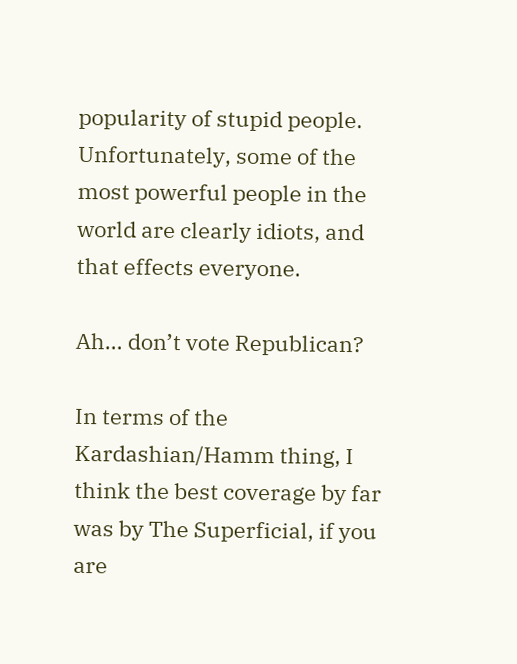popularity of stupid people. Unfortunately, some of the most powerful people in the world are clearly idiots, and that effects everyone.

Ah… don’t vote Republican?

In terms of the Kardashian/Hamm thing, I think the best coverage by far was by The Superficial, if you are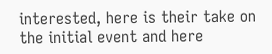interested, here is their take on the initial event and here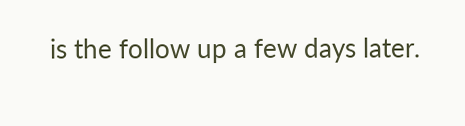is the follow up a few days later.